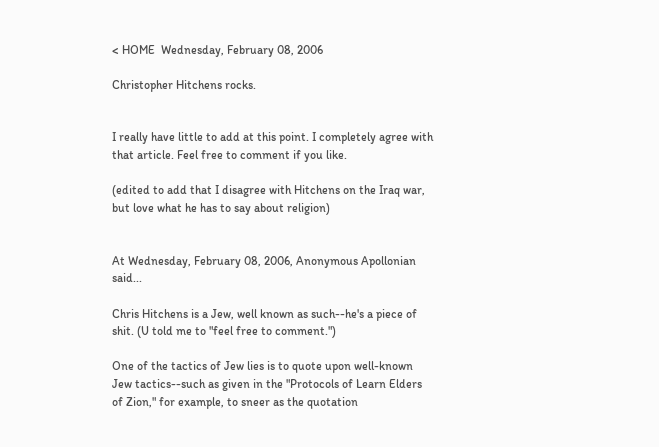< HOME  Wednesday, February 08, 2006

Christopher Hitchens rocks.


I really have little to add at this point. I completely agree with that article. Feel free to comment if you like.

(edited to add that I disagree with Hitchens on the Iraq war, but love what he has to say about religion)


At Wednesday, February 08, 2006, Anonymous Apollonian said...

Chris Hitchens is a Jew, well known as such--he's a piece of shit. (U told me to "feel free to comment.")

One of the tactics of Jew lies is to quote upon well-known Jew tactics--such as given in the "Protocols of Learn Elders of Zion," for example, to sneer as the quotation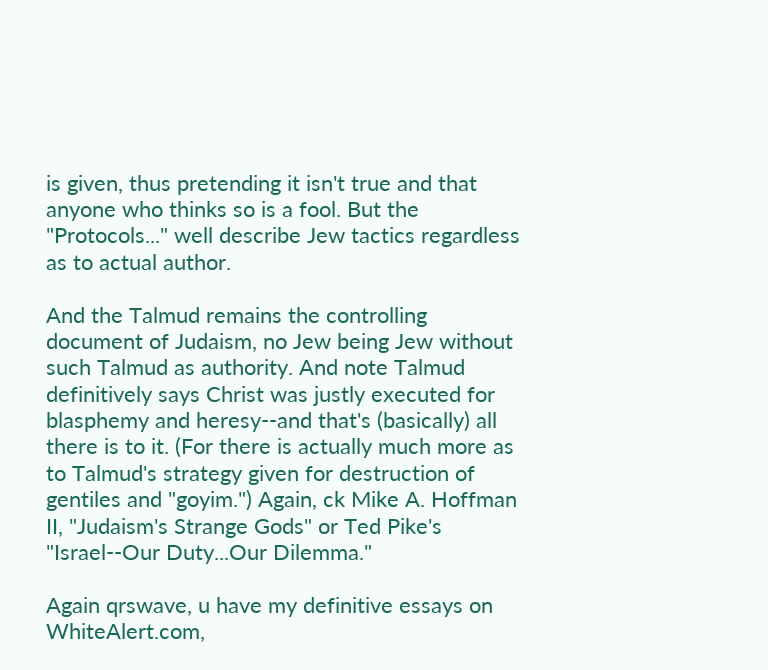is given, thus pretending it isn't true and that anyone who thinks so is a fool. But the "Protocols..." well describe Jew tactics regardless as to actual author.

And the Talmud remains the controlling document of Judaism, no Jew being Jew without such Talmud as authority. And note Talmud definitively says Christ was justly executed for blasphemy and heresy--and that's (basically) all there is to it. (For there is actually much more as to Talmud's strategy given for destruction of gentiles and "goyim.") Again, ck Mike A. Hoffman II, "Judaism's Strange Gods" or Ted Pike's "Israel--Our Duty...Our Dilemma."

Again qrswave, u have my definitive essays on WhiteAlert.com,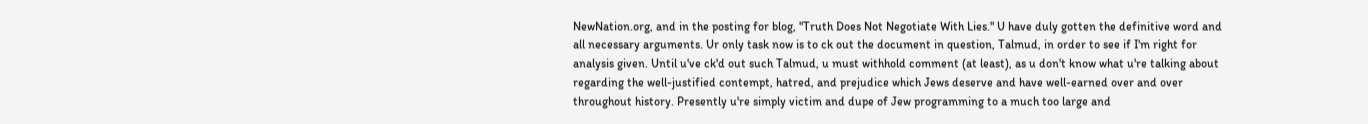NewNation.org, and in the posting for blog, "Truth Does Not Negotiate With Lies." U have duly gotten the definitive word and all necessary arguments. Ur only task now is to ck out the document in question, Talmud, in order to see if I'm right for analysis given. Until u've ck'd out such Talmud, u must withhold comment (at least), as u don't know what u're talking about regarding the well-justified contempt, hatred, and prejudice which Jews deserve and have well-earned over and over throughout history. Presently u're simply victim and dupe of Jew programming to a much too large and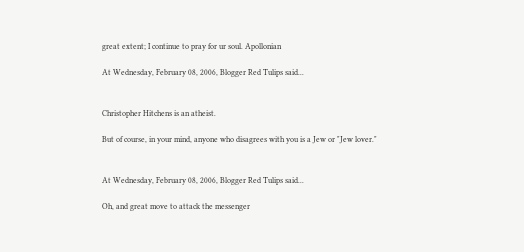great extent; I continue to pray for ur soul. Apollonian

At Wednesday, February 08, 2006, Blogger Red Tulips said...


Christopher Hitchens is an atheist.

But of course, in your mind, anyone who disagrees with you is a Jew or "Jew lover."


At Wednesday, February 08, 2006, Blogger Red Tulips said...

Oh, and great move to attack the messenger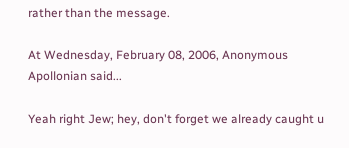rather than the message.

At Wednesday, February 08, 2006, Anonymous Apollonian said...

Yeah right Jew; hey, don't forget we already caught u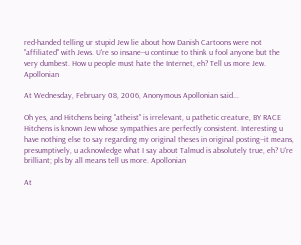red-handed telling ur stupid Jew lie about how Danish Cartoons were not "affiliated" with Jews. U're so insane--u continue to think u fool anyone but the very dumbest. How u people must hate the Internet, eh? Tell us more Jew. Apollonian

At Wednesday, February 08, 2006, Anonymous Apollonian said...

Oh yes, and Hitchens being "atheist" is irrelevant, u pathetic creature, BY RACE Hitchens is known Jew whose sympathies are perfectly consistent. Interesting u have nothing else to say regarding my original theses in original posting--it means, presumptively, u acknowledge what I say about Talmud is absolutely true, eh? U're brilliant; pls by all means tell us more. Apollonian

At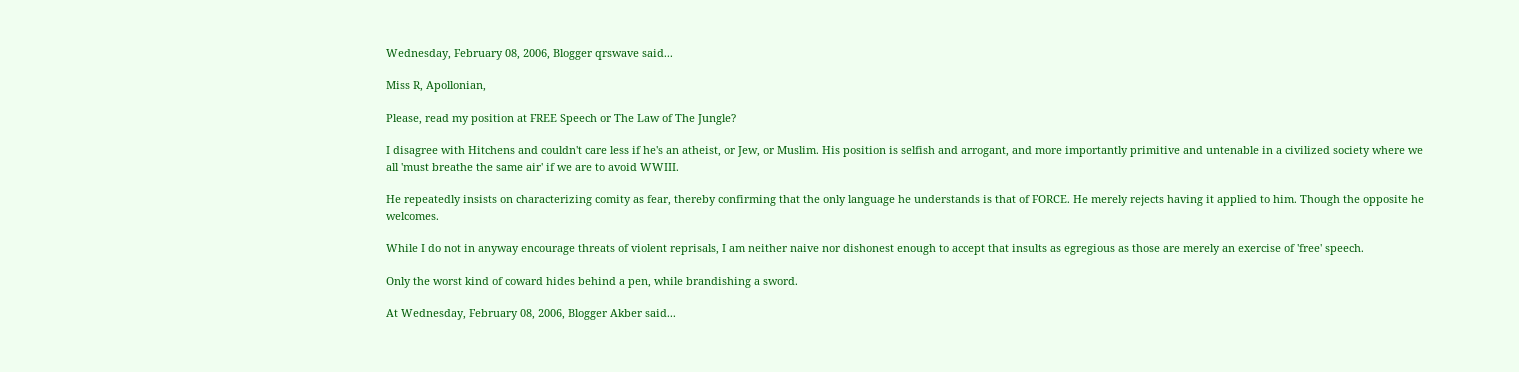Wednesday, February 08, 2006, Blogger qrswave said...

Miss R, Apollonian,

Please, read my position at FREE Speech or The Law of The Jungle?

I disagree with Hitchens and couldn't care less if he's an atheist, or Jew, or Muslim. His position is selfish and arrogant, and more importantly primitive and untenable in a civilized society where we all 'must breathe the same air' if we are to avoid WWIII.

He repeatedly insists on characterizing comity as fear, thereby confirming that the only language he understands is that of FORCE. He merely rejects having it applied to him. Though the opposite he welcomes.

While I do not in anyway encourage threats of violent reprisals, I am neither naive nor dishonest enough to accept that insults as egregious as those are merely an exercise of 'free' speech.

Only the worst kind of coward hides behind a pen, while brandishing a sword.

At Wednesday, February 08, 2006, Blogger Akber said...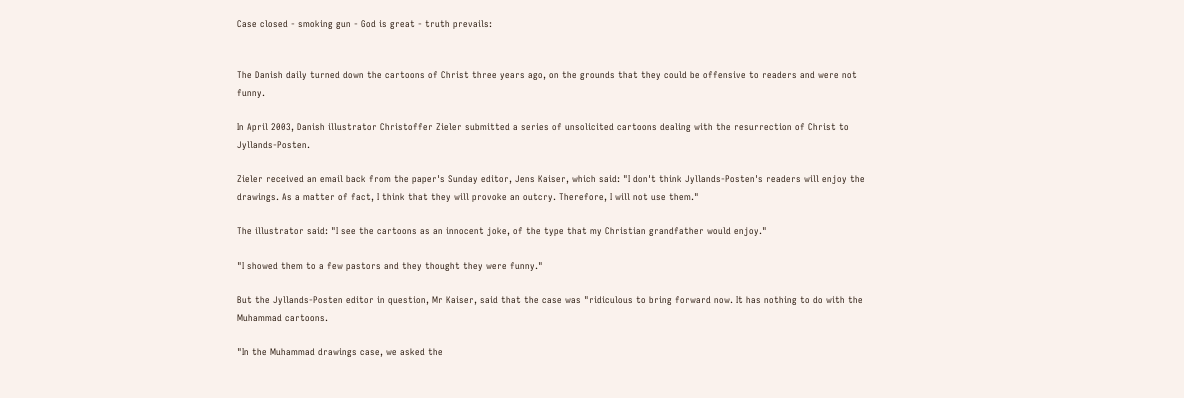Case closed - smoking gun - God is great - truth prevails:


The Danish daily turned down the cartoons of Christ three years ago, on the grounds that they could be offensive to readers and were not funny.

In April 2003, Danish illustrator Christoffer Zieler submitted a series of unsolicited cartoons dealing with the resurrection of Christ to Jyllands-Posten.

Zieler received an email back from the paper's Sunday editor, Jens Kaiser, which said: "I don't think Jyllands-Posten's readers will enjoy the drawings. As a matter of fact, I think that they will provoke an outcry. Therefore, I will not use them."

The illustrator said: "I see the cartoons as an innocent joke, of the type that my Christian grandfather would enjoy."

"I showed them to a few pastors and they thought they were funny."

But the Jyllands-Posten editor in question, Mr Kaiser, said that the case was "ridiculous to bring forward now. It has nothing to do with the Muhammad cartoons.

"In the Muhammad drawings case, we asked the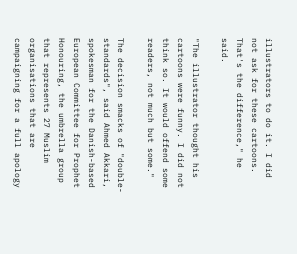illustrators to do it. I did not ask for these cartoons. That's the difference," he said.

"The illustrator thought his cartoons were funny. I did not think so. It would offend some readers, not much but some."

The decision smacks of "double-standards", said Ahmed Akkari, spokesman for the Danish-based European Committee for Prophet Honouring, the umbrella group that represents 27 Muslim organisations that are campaigning for a full apology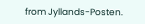from Jyllands-Posten.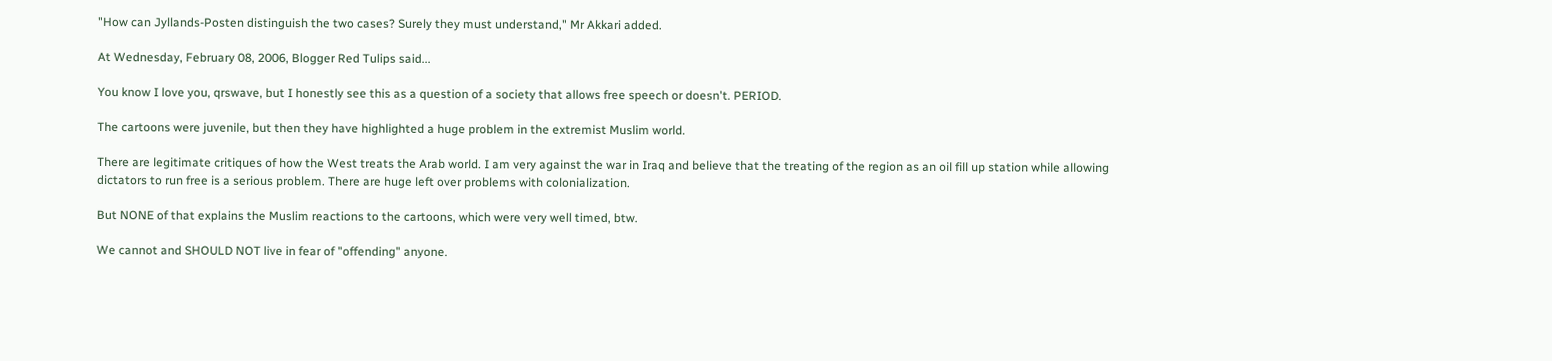"How can Jyllands-Posten distinguish the two cases? Surely they must understand," Mr Akkari added.

At Wednesday, February 08, 2006, Blogger Red Tulips said...

You know I love you, qrswave, but I honestly see this as a question of a society that allows free speech or doesn't. PERIOD.

The cartoons were juvenile, but then they have highlighted a huge problem in the extremist Muslim world.

There are legitimate critiques of how the West treats the Arab world. I am very against the war in Iraq and believe that the treating of the region as an oil fill up station while allowing dictators to run free is a serious problem. There are huge left over problems with colonialization.

But NONE of that explains the Muslim reactions to the cartoons, which were very well timed, btw.

We cannot and SHOULD NOT live in fear of "offending" anyone.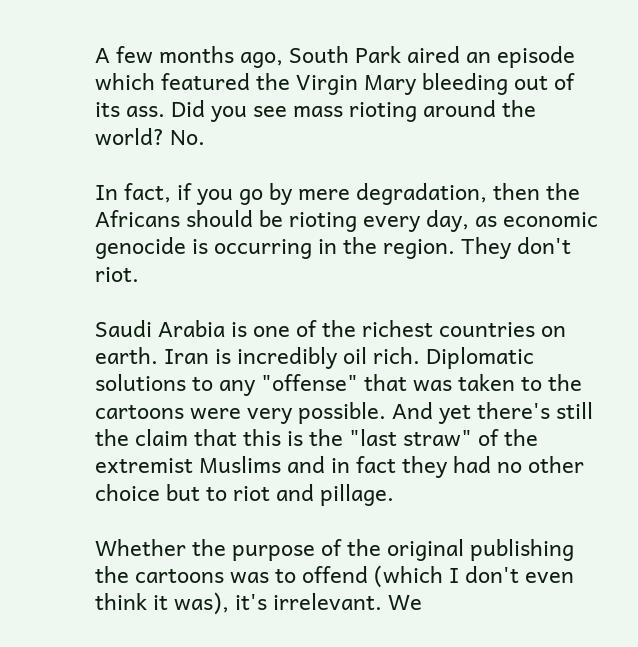A few months ago, South Park aired an episode which featured the Virgin Mary bleeding out of its ass. Did you see mass rioting around the world? No.

In fact, if you go by mere degradation, then the Africans should be rioting every day, as economic genocide is occurring in the region. They don't riot.

Saudi Arabia is one of the richest countries on earth. Iran is incredibly oil rich. Diplomatic solutions to any "offense" that was taken to the cartoons were very possible. And yet there's still the claim that this is the "last straw" of the extremist Muslims and in fact they had no other choice but to riot and pillage.

Whether the purpose of the original publishing the cartoons was to offend (which I don't even think it was), it's irrelevant. We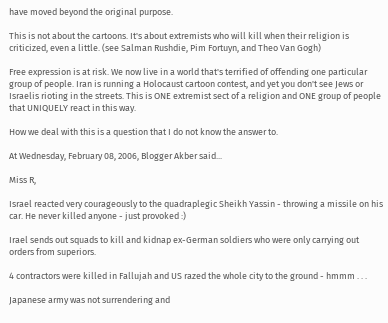have moved beyond the original purpose.

This is not about the cartoons. It's about extremists who will kill when their religion is criticized, even a little. (see Salman Rushdie, Pim Fortuyn, and Theo Van Gogh)

Free expression is at risk. We now live in a world that's terrified of offending one particular group of people. Iran is running a Holocaust cartoon contest, and yet you don't see Jews or Israelis rioting in the streets. This is ONE extremist sect of a religion and ONE group of people that UNIQUELY react in this way.

How we deal with this is a question that I do not know the answer to.

At Wednesday, February 08, 2006, Blogger Akber said...

Miss R,

Israel reacted very courageously to the quadraplegic Sheikh Yassin - throwing a missile on his car. He never killed anyone - just provoked :)

Irael sends out squads to kill and kidnap ex-German soldiers who were only carrying out orders from superiors.

4 contractors were killed in Fallujah and US razed the whole city to the ground - hmmm . . .

Japanese army was not surrendering and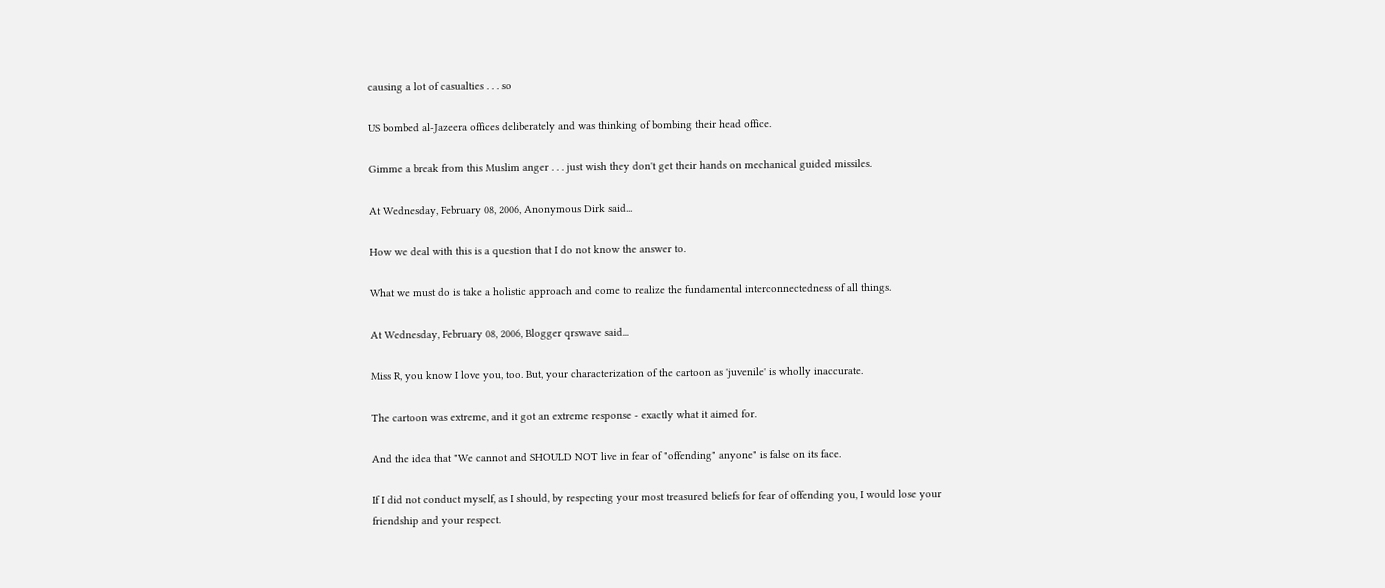causing a lot of casualties . . . so

US bombed al-Jazeera offices deliberately and was thinking of bombing their head office.

Gimme a break from this Muslim anger . . . just wish they don't get their hands on mechanical guided missiles.

At Wednesday, February 08, 2006, Anonymous Dirk said...

How we deal with this is a question that I do not know the answer to.

What we must do is take a holistic approach and come to realize the fundamental interconnectedness of all things.

At Wednesday, February 08, 2006, Blogger qrswave said...

Miss R, you know I love you, too. But, your characterization of the cartoon as 'juvenile' is wholly inaccurate.

The cartoon was extreme, and it got an extreme response - exactly what it aimed for.

And the idea that "We cannot and SHOULD NOT live in fear of "offending" anyone" is false on its face.

If I did not conduct myself, as I should, by respecting your most treasured beliefs for fear of offending you, I would lose your friendship and your respect.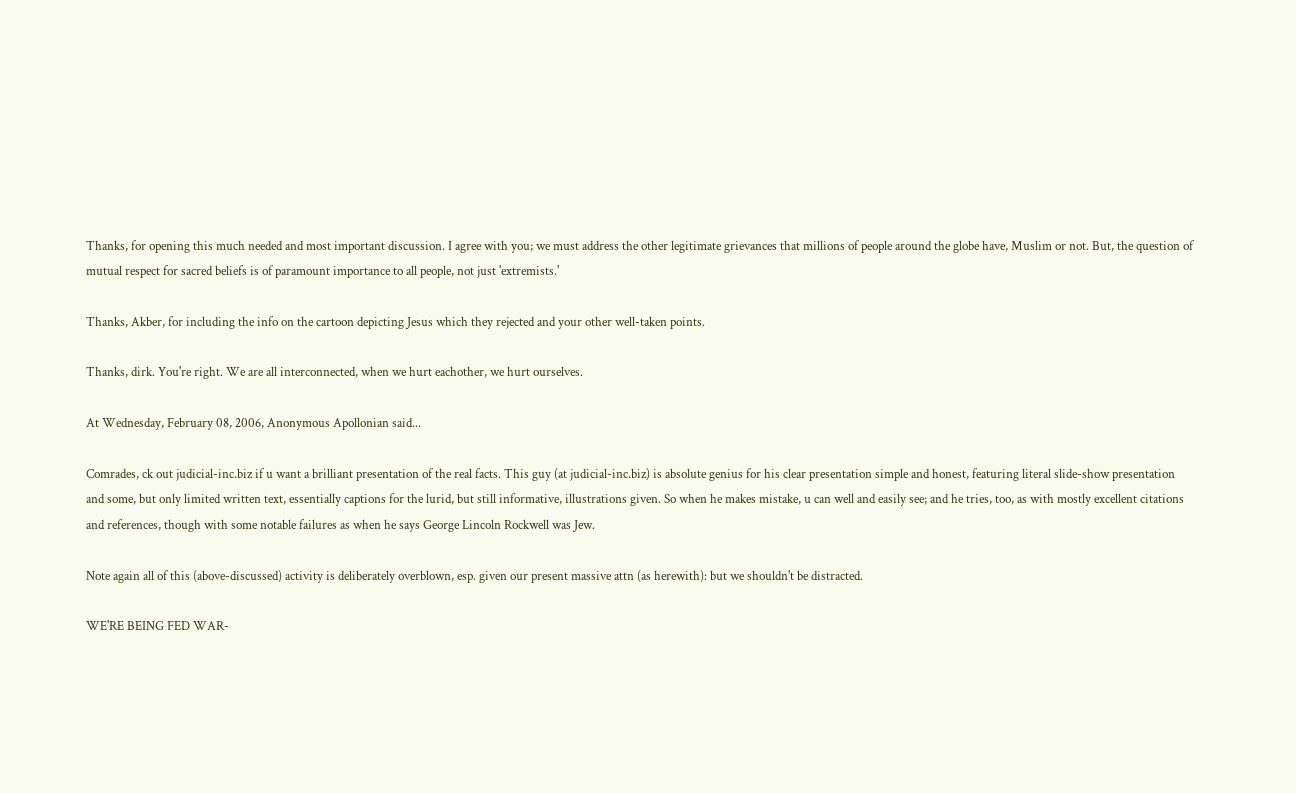Thanks, for opening this much needed and most important discussion. I agree with you; we must address the other legitimate grievances that millions of people around the globe have, Muslim or not. But, the question of mutual respect for sacred beliefs is of paramount importance to all people, not just 'extremists.'

Thanks, Akber, for including the info on the cartoon depicting Jesus which they rejected and your other well-taken points.

Thanks, dirk. You're right. We are all interconnected, when we hurt eachother, we hurt ourselves.

At Wednesday, February 08, 2006, Anonymous Apollonian said...

Comrades, ck out judicial-inc.biz if u want a brilliant presentation of the real facts. This guy (at judicial-inc.biz) is absolute genius for his clear presentation simple and honest, featuring literal slide-show presentation and some, but only limited written text, essentially captions for the lurid, but still informative, illustrations given. So when he makes mistake, u can well and easily see; and he tries, too, as with mostly excellent citations and references, though with some notable failures as when he says George Lincoln Rockwell was Jew.

Note again all of this (above-discussed) activity is deliberately overblown, esp. given our present massive attn (as herewith): but we shouldn't be distracted.

WE'RE BEING FED WAR-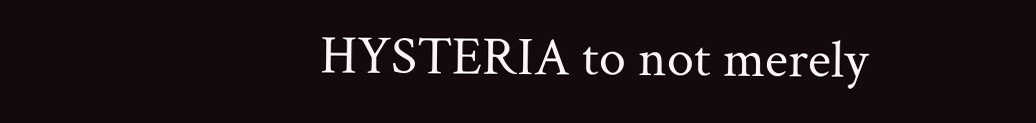HYSTERIA to not merely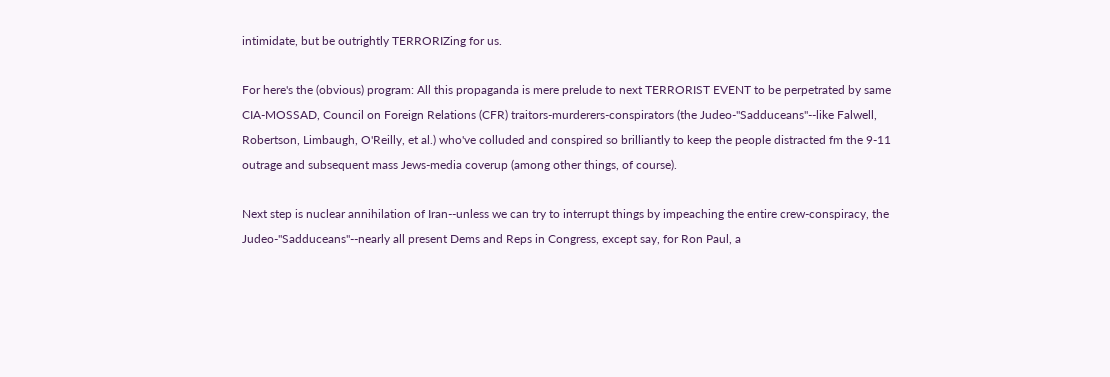intimidate, but be outrightly TERRORIZing for us.

For here's the (obvious) program: All this propaganda is mere prelude to next TERRORIST EVENT to be perpetrated by same CIA-MOSSAD, Council on Foreign Relations (CFR) traitors-murderers-conspirators (the Judeo-"Sadduceans"--like Falwell, Robertson, Limbaugh, O'Reilly, et al.) who've colluded and conspired so brilliantly to keep the people distracted fm the 9-11 outrage and subsequent mass Jews-media coverup (among other things, of course).

Next step is nuclear annihilation of Iran--unless we can try to interrupt things by impeaching the entire crew-conspiracy, the Judeo-"Sadduceans"--nearly all present Dems and Reps in Congress, except say, for Ron Paul, a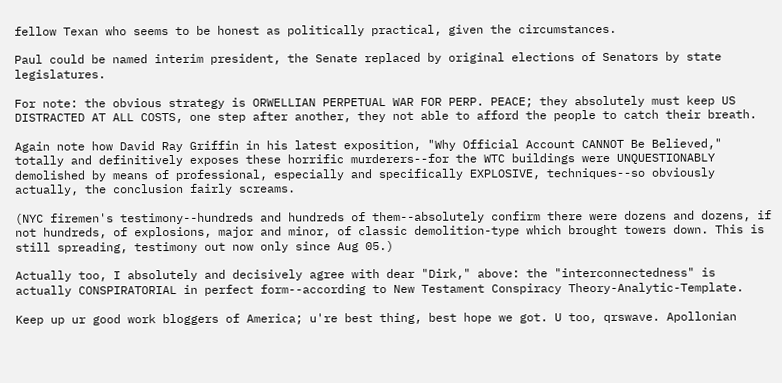fellow Texan who seems to be honest as politically practical, given the circumstances.

Paul could be named interim president, the Senate replaced by original elections of Senators by state legislatures.

For note: the obvious strategy is ORWELLIAN PERPETUAL WAR FOR PERP. PEACE; they absolutely must keep US DISTRACTED AT ALL COSTS, one step after another, they not able to afford the people to catch their breath.

Again note how David Ray Griffin in his latest exposition, "Why Official Account CANNOT Be Believed," totally and definitively exposes these horrific murderers--for the WTC buildings were UNQUESTIONABLY demolished by means of professional, especially and specifically EXPLOSIVE, techniques--so obviously actually, the conclusion fairly screams.

(NYC firemen's testimony--hundreds and hundreds of them--absolutely confirm there were dozens and dozens, if not hundreds, of explosions, major and minor, of classic demolition-type which brought towers down. This is still spreading, testimony out now only since Aug 05.)

Actually too, I absolutely and decisively agree with dear "Dirk," above: the "interconnectedness" is actually CONSPIRATORIAL in perfect form--according to New Testament Conspiracy Theory-Analytic-Template.

Keep up ur good work bloggers of America; u're best thing, best hope we got. U too, qrswave. Apollonian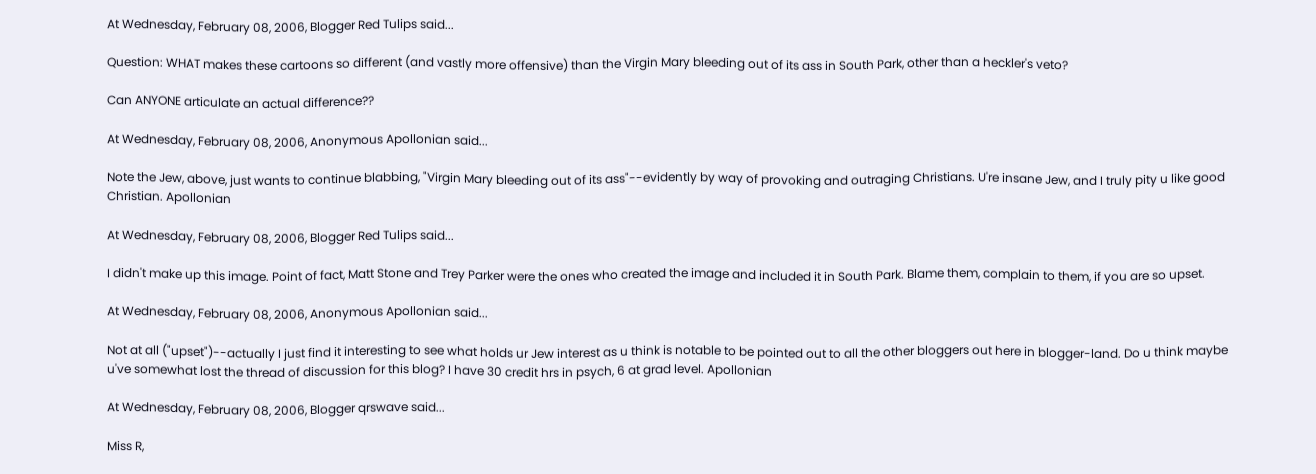At Wednesday, February 08, 2006, Blogger Red Tulips said...

Question: WHAT makes these cartoons so different (and vastly more offensive) than the Virgin Mary bleeding out of its ass in South Park, other than a heckler's veto?

Can ANYONE articulate an actual difference??

At Wednesday, February 08, 2006, Anonymous Apollonian said...

Note the Jew, above, just wants to continue blabbing, "Virgin Mary bleeding out of its ass"--evidently by way of provoking and outraging Christians. U're insane Jew, and I truly pity u like good Christian. Apollonian

At Wednesday, February 08, 2006, Blogger Red Tulips said...

I didn't make up this image. Point of fact, Matt Stone and Trey Parker were the ones who created the image and included it in South Park. Blame them, complain to them, if you are so upset.

At Wednesday, February 08, 2006, Anonymous Apollonian said...

Not at all ("upset")--actually I just find it interesting to see what holds ur Jew interest as u think is notable to be pointed out to all the other bloggers out here in blogger-land. Do u think maybe u've somewhat lost the thread of discussion for this blog? I have 30 credit hrs in psych, 6 at grad level. Apollonian

At Wednesday, February 08, 2006, Blogger qrswave said...

Miss R,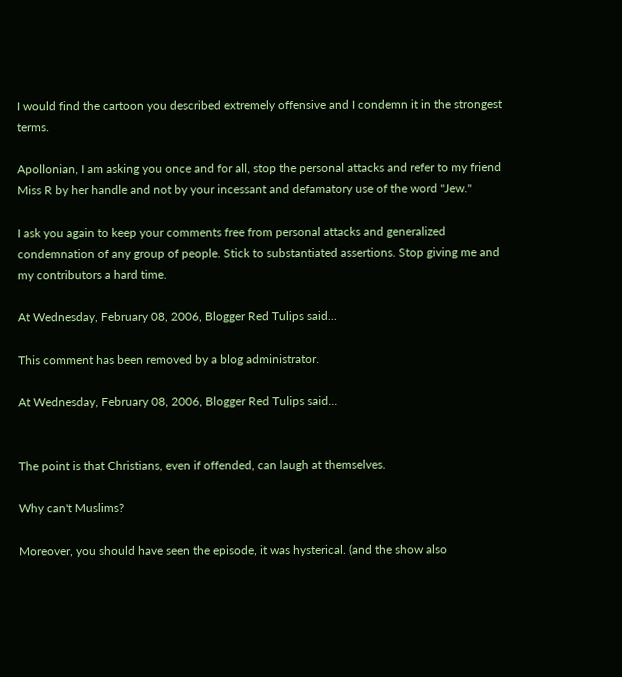I would find the cartoon you described extremely offensive and I condemn it in the strongest terms.

Apollonian, I am asking you once and for all, stop the personal attacks and refer to my friend Miss R by her handle and not by your incessant and defamatory use of the word "Jew."

I ask you again to keep your comments free from personal attacks and generalized condemnation of any group of people. Stick to substantiated assertions. Stop giving me and my contributors a hard time.

At Wednesday, February 08, 2006, Blogger Red Tulips said...

This comment has been removed by a blog administrator.

At Wednesday, February 08, 2006, Blogger Red Tulips said...


The point is that Christians, even if offended, can laugh at themselves.

Why can't Muslims?

Moreover, you should have seen the episode, it was hysterical. (and the show also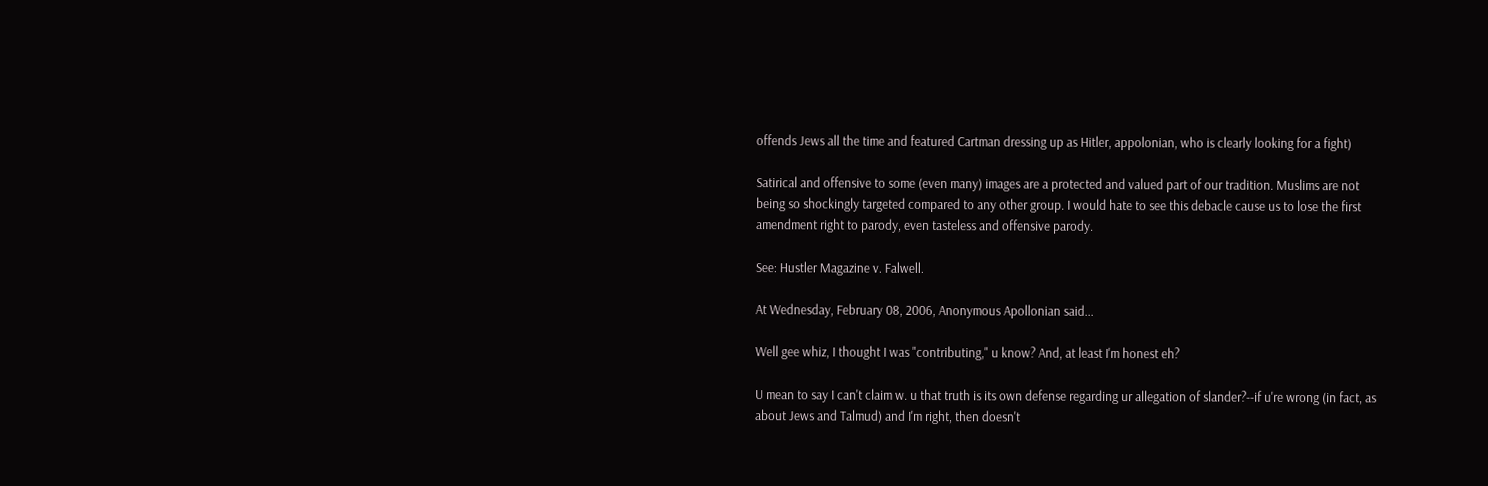offends Jews all the time and featured Cartman dressing up as Hitler, appolonian, who is clearly looking for a fight)

Satirical and offensive to some (even many) images are a protected and valued part of our tradition. Muslims are not being so shockingly targeted compared to any other group. I would hate to see this debacle cause us to lose the first amendment right to parody, even tasteless and offensive parody.

See: Hustler Magazine v. Falwell.

At Wednesday, February 08, 2006, Anonymous Apollonian said...

Well gee whiz, I thought I was "contributing," u know? And, at least I'm honest eh?

U mean to say I can't claim w. u that truth is its own defense regarding ur allegation of slander?--if u're wrong (in fact, as about Jews and Talmud) and I'm right, then doesn't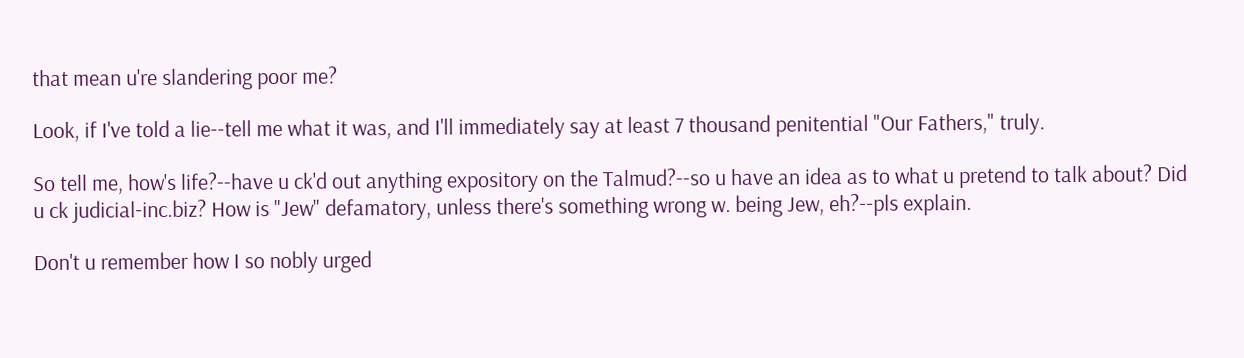that mean u're slandering poor me?

Look, if I've told a lie--tell me what it was, and I'll immediately say at least 7 thousand penitential "Our Fathers," truly.

So tell me, how's life?--have u ck'd out anything expository on the Talmud?--so u have an idea as to what u pretend to talk about? Did u ck judicial-inc.biz? How is "Jew" defamatory, unless there's something wrong w. being Jew, eh?--pls explain.

Don't u remember how I so nobly urged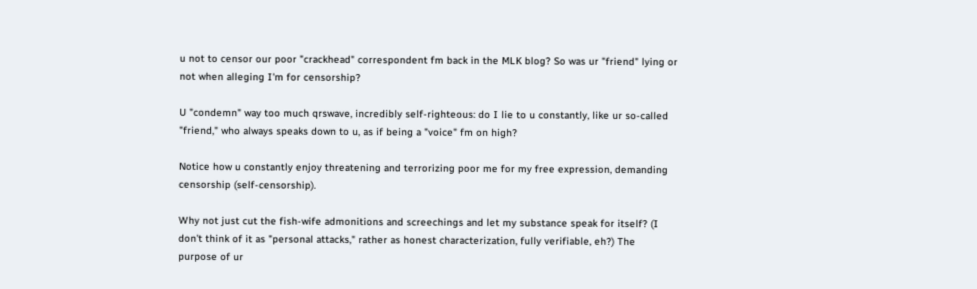u not to censor our poor "crackhead" correspondent fm back in the MLK blog? So was ur "friend" lying or not when alleging I'm for censorship?

U "condemn" way too much qrswave, incredibly self-righteous: do I lie to u constantly, like ur so-called "friend," who always speaks down to u, as if being a "voice" fm on high?

Notice how u constantly enjoy threatening and terrorizing poor me for my free expression, demanding censorship (self-censorship).

Why not just cut the fish-wife admonitions and screechings and let my substance speak for itself? (I don't think of it as "personal attacks," rather as honest characterization, fully verifiable, eh?) The purpose of ur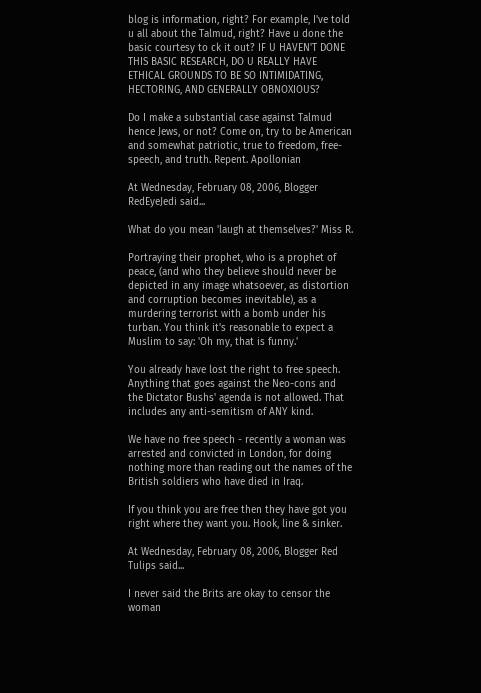blog is information, right? For example, I've told u all about the Talmud, right? Have u done the basic courtesy to ck it out? IF U HAVEN'T DONE THIS BASIC RESEARCH, DO U REALLY HAVE ETHICAL GROUNDS TO BE SO INTIMIDATING, HECTORING, AND GENERALLY OBNOXIOUS?

Do I make a substantial case against Talmud hence Jews, or not? Come on, try to be American and somewhat patriotic, true to freedom, free-speech, and truth. Repent. Apollonian

At Wednesday, February 08, 2006, Blogger RedEyeJedi said...

What do you mean 'laugh at themselves?' Miss R.

Portraying their prophet, who is a prophet of peace, (and who they believe should never be depicted in any image whatsoever, as distortion and corruption becomes inevitable), as a murdering terrorist with a bomb under his turban. You think it's reasonable to expect a Muslim to say: 'Oh my, that is funny.'

You already have lost the right to free speech. Anything that goes against the Neo-cons and the Dictator Bushs' agenda is not allowed. That includes any anti-semitism of ANY kind.

We have no free speech - recently a woman was arrested and convicted in London, for doing nothing more than reading out the names of the British soldiers who have died in Iraq.

If you think you are free then they have got you right where they want you. Hook, line & sinker.

At Wednesday, February 08, 2006, Blogger Red Tulips said...

I never said the Brits are okay to censor the woman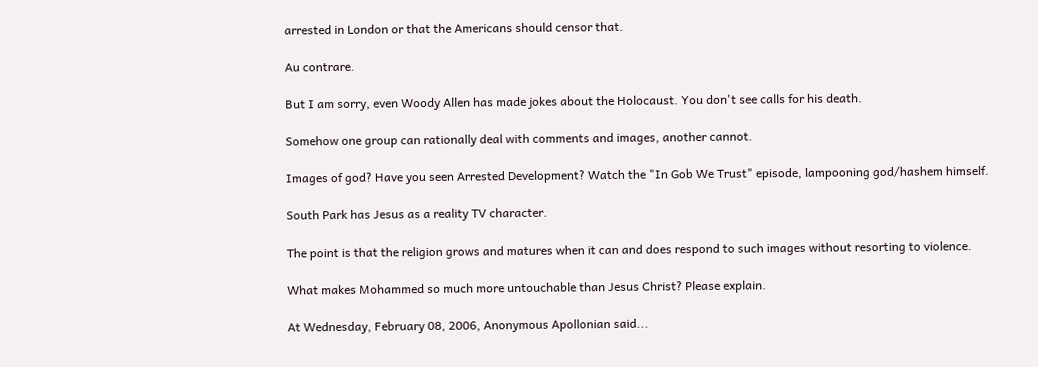arrested in London or that the Americans should censor that.

Au contrare.

But I am sorry, even Woody Allen has made jokes about the Holocaust. You don't see calls for his death.

Somehow one group can rationally deal with comments and images, another cannot.

Images of god? Have you seen Arrested Development? Watch the "In Gob We Trust" episode, lampooning god/hashem himself.

South Park has Jesus as a reality TV character.

The point is that the religion grows and matures when it can and does respond to such images without resorting to violence.

What makes Mohammed so much more untouchable than Jesus Christ? Please explain.

At Wednesday, February 08, 2006, Anonymous Apollonian said...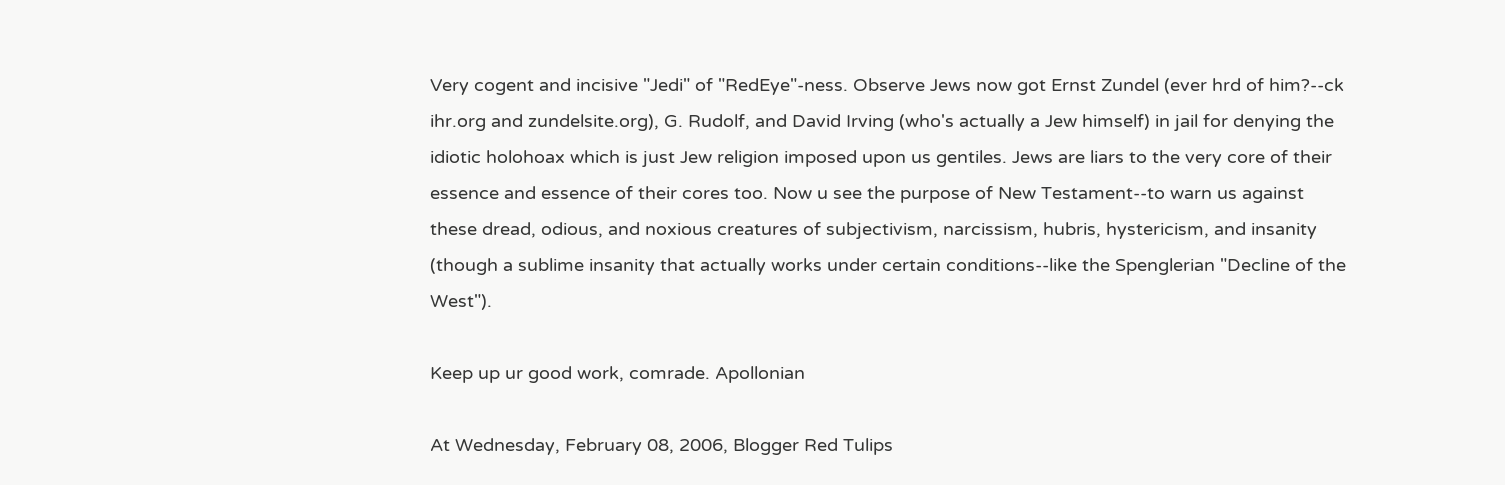Very cogent and incisive "Jedi" of "RedEye"-ness. Observe Jews now got Ernst Zundel (ever hrd of him?--ck ihr.org and zundelsite.org), G. Rudolf, and David Irving (who's actually a Jew himself) in jail for denying the idiotic holohoax which is just Jew religion imposed upon us gentiles. Jews are liars to the very core of their essence and essence of their cores too. Now u see the purpose of New Testament--to warn us against these dread, odious, and noxious creatures of subjectivism, narcissism, hubris, hystericism, and insanity (though a sublime insanity that actually works under certain conditions--like the Spenglerian "Decline of the West").

Keep up ur good work, comrade. Apollonian

At Wednesday, February 08, 2006, Blogger Red Tulips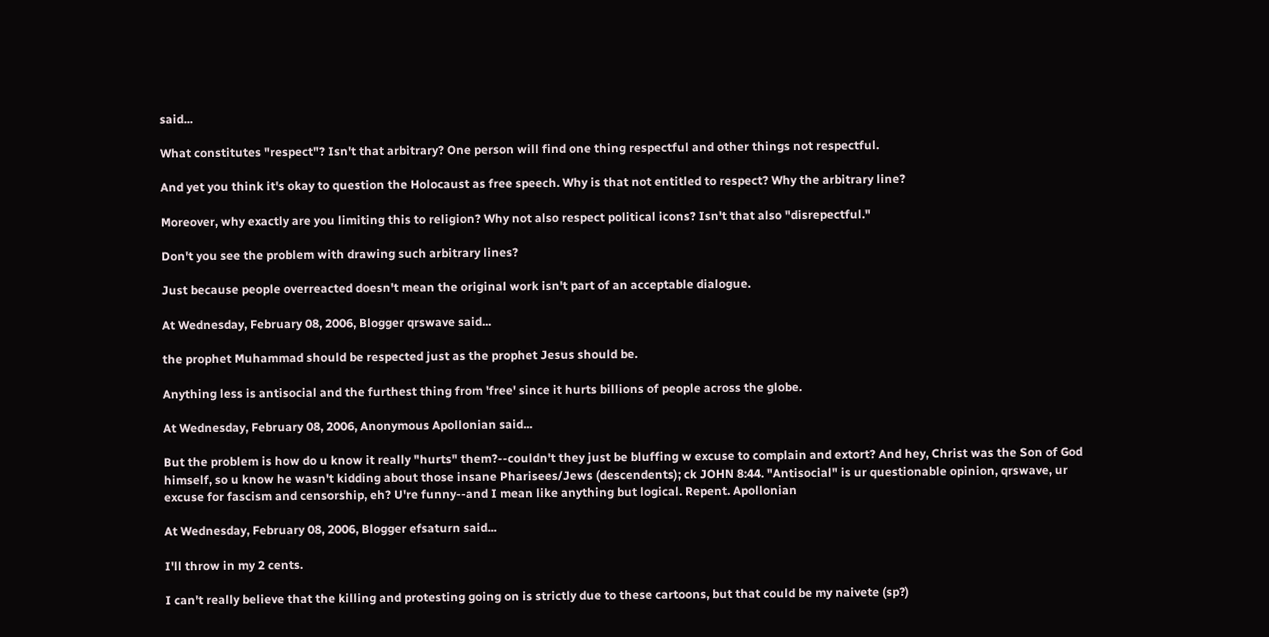said...

What constitutes "respect"? Isn't that arbitrary? One person will find one thing respectful and other things not respectful.

And yet you think it's okay to question the Holocaust as free speech. Why is that not entitled to respect? Why the arbitrary line?

Moreover, why exactly are you limiting this to religion? Why not also respect political icons? Isn't that also "disrepectful."

Don't you see the problem with drawing such arbitrary lines?

Just because people overreacted doesn't mean the original work isn't part of an acceptable dialogue.

At Wednesday, February 08, 2006, Blogger qrswave said...

the prophet Muhammad should be respected just as the prophet Jesus should be.

Anything less is antisocial and the furthest thing from 'free' since it hurts billions of people across the globe.

At Wednesday, February 08, 2006, Anonymous Apollonian said...

But the problem is how do u know it really "hurts" them?--couldn't they just be bluffing w excuse to complain and extort? And hey, Christ was the Son of God himself, so u know he wasn't kidding about those insane Pharisees/Jews (descendents); ck JOHN 8:44. "Antisocial" is ur questionable opinion, qrswave, ur excuse for fascism and censorship, eh? U're funny--and I mean like anything but logical. Repent. Apollonian

At Wednesday, February 08, 2006, Blogger efsaturn said...

I'll throw in my 2 cents.

I can't really believe that the killing and protesting going on is strictly due to these cartoons, but that could be my naivete (sp?)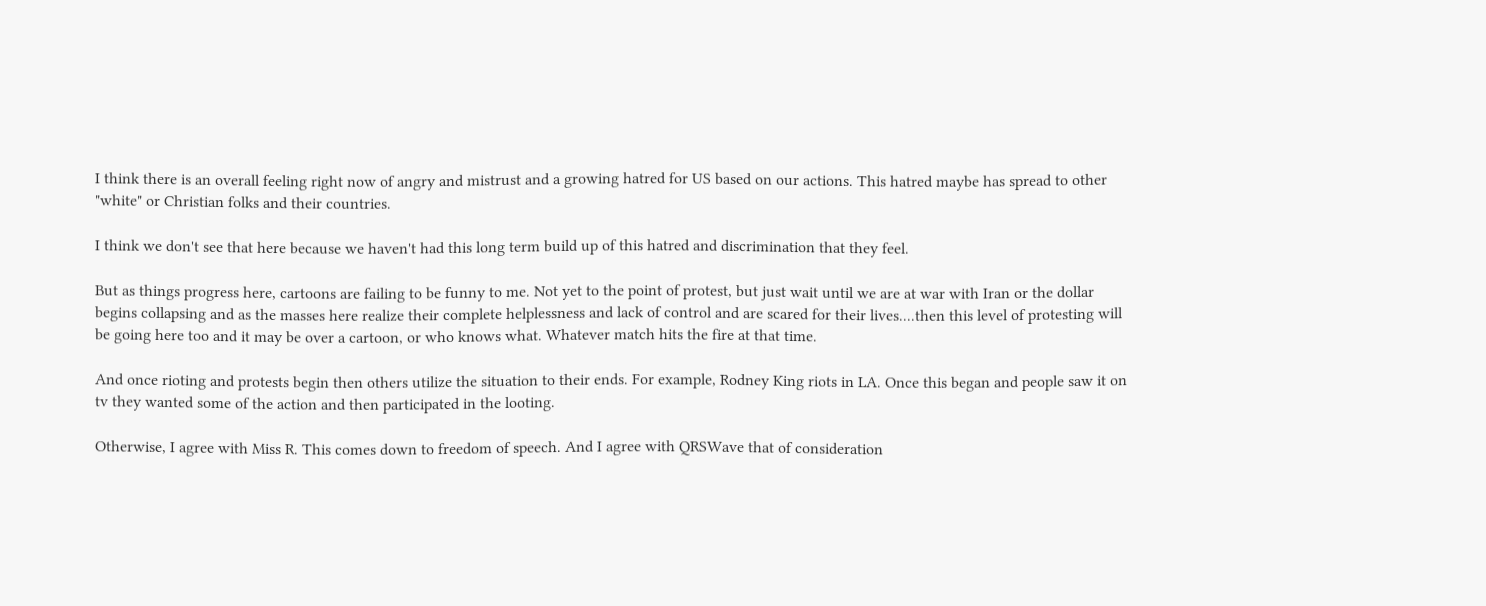I think there is an overall feeling right now of angry and mistrust and a growing hatred for US based on our actions. This hatred maybe has spread to other "white" or Christian folks and their countries.

I think we don't see that here because we haven't had this long term build up of this hatred and discrimination that they feel.

But as things progress here, cartoons are failing to be funny to me. Not yet to the point of protest, but just wait until we are at war with Iran or the dollar begins collapsing and as the masses here realize their complete helplessness and lack of control and are scared for their lives....then this level of protesting will be going here too and it may be over a cartoon, or who knows what. Whatever match hits the fire at that time.

And once rioting and protests begin then others utilize the situation to their ends. For example, Rodney King riots in LA. Once this began and people saw it on tv they wanted some of the action and then participated in the looting.

Otherwise, I agree with Miss R. This comes down to freedom of speech. And I agree with QRSWave that of consideration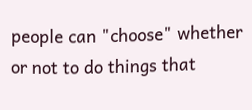people can "choose" whether or not to do things that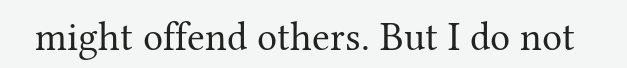might offend others. But I do not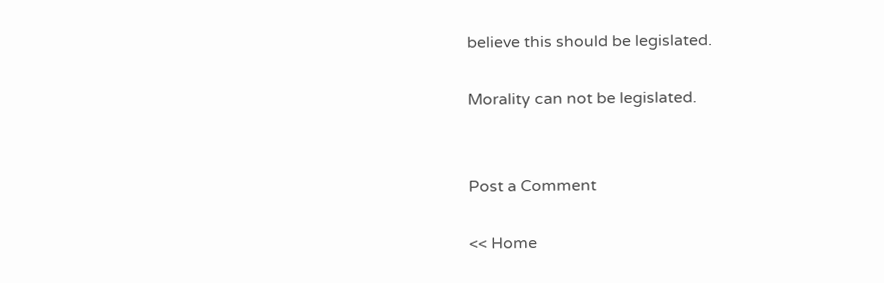believe this should be legislated.

Morality can not be legislated.


Post a Comment

<< Home